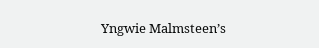Yngwie Malmsteen’s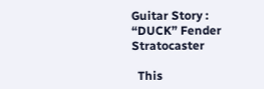Guitar Story : “DUCK” Fender Stratocaster

  This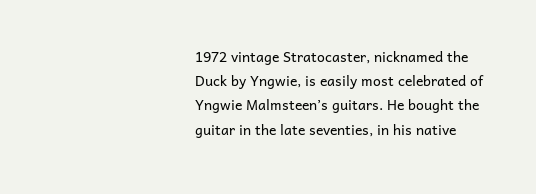1972 vintage Stratocaster, nicknamed the Duck by Yngwie, is easily most celebrated of Yngwie Malmsteen’s guitars. He bought the guitar in the late seventies, in his native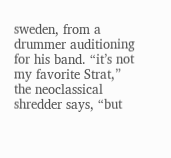sweden, from a drummer auditioning for his band. “it’s not my favorite Strat,” the neoclassical shredder says, “but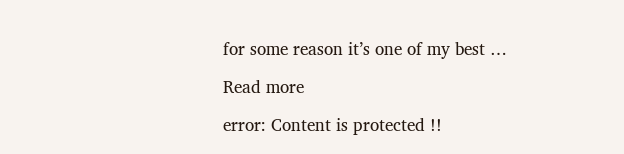for some reason it’s one of my best …

Read more

error: Content is protected !!